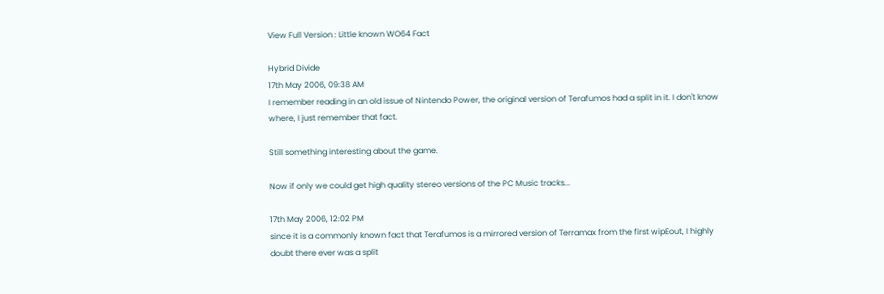View Full Version : Little known WO64 Fact

Hybrid Divide
17th May 2006, 09:38 AM
I remember reading in an old issue of Nintendo Power, the original version of Terafumos had a split in it. I don't know where, I just remember that fact.

Still something interesting about the game.

Now if only we could get high quality stereo versions of the PC Music tracks...

17th May 2006, 12:02 PM
since it is a commonly known fact that Terafumos is a mirrored version of Terramax from the first wipEout, I highly doubt there ever was a split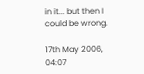in it... but then I could be wrong.

17th May 2006, 04:07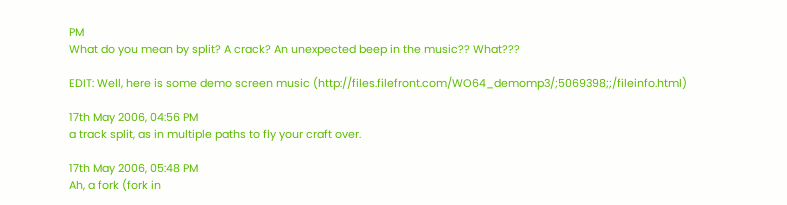PM
What do you mean by split? A crack? An unexpected beep in the music?? What???

EDIT: Well, here is some demo screen music (http://files.filefront.com/WO64_demomp3/;5069398;;/fileinfo.html)

17th May 2006, 04:56 PM
a track split, as in multiple paths to fly your craft over.

17th May 2006, 05:48 PM
Ah, a fork (fork in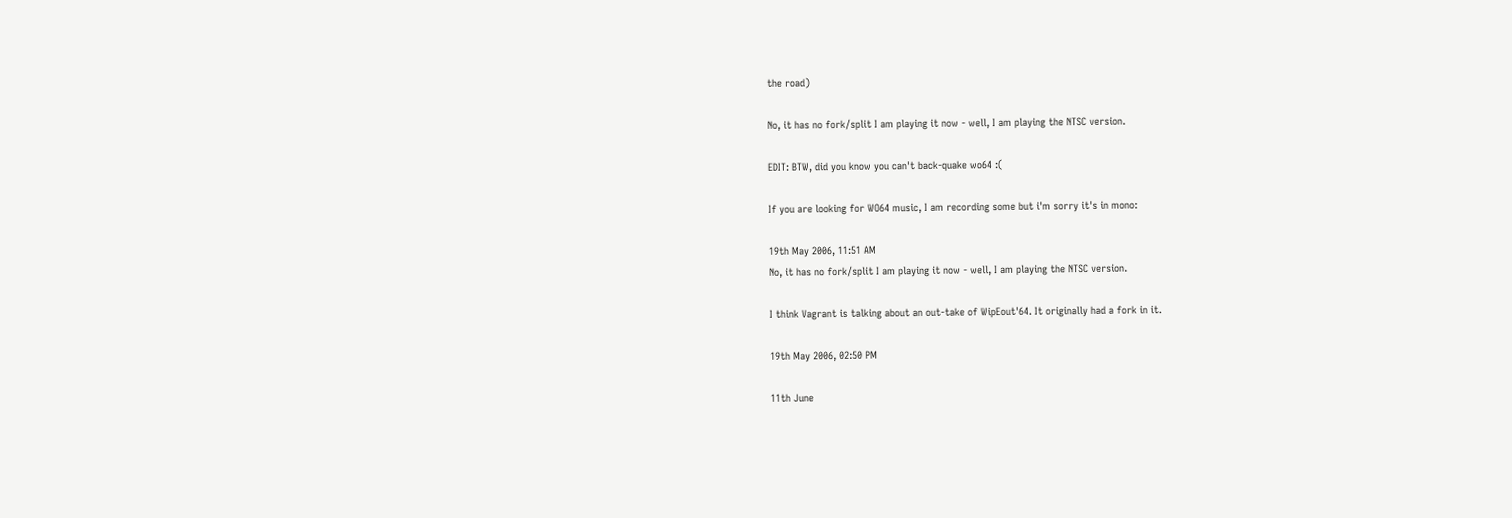the road)

No, it has no fork/split I am playing it now - well, I am playing the NTSC version.

EDIT: BTW, did you know you can't back-quake wo64 :(

If you are looking for WO64 music, I am recording some but i'm sorry it's in mono:

19th May 2006, 11:51 AM
No, it has no fork/split I am playing it now - well, I am playing the NTSC version.

I think Vagrant is talking about an out-take of WipEout'64. It originally had a fork in it.

19th May 2006, 02:50 PM

11th June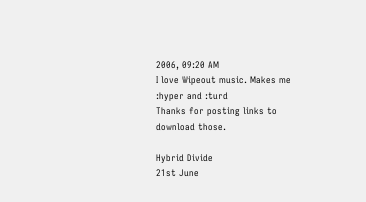2006, 09:20 AM
I love Wipeout music. Makes me :hyper and :turd
Thanks for posting links to download those.

Hybrid Divide
21st June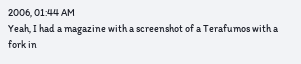2006, 01:44 AM
Yeah, I had a magazine with a screenshot of a Terafumos with a fork in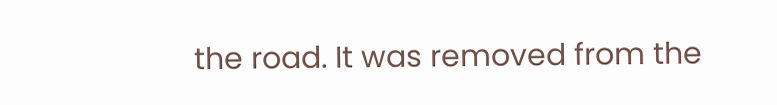the road. It was removed from the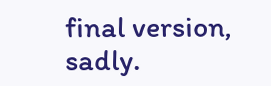final version, sadly.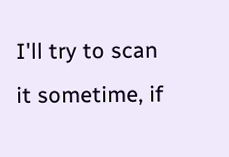I'll try to scan it sometime, if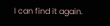I can find it again.